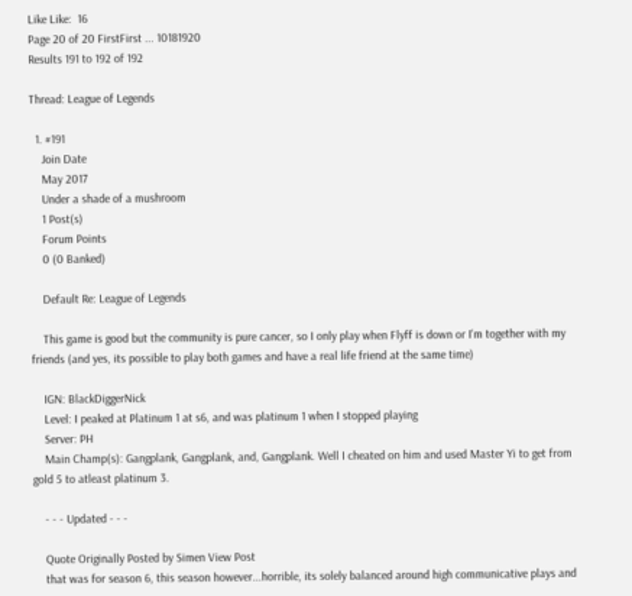Like Like:  16
Page 20 of 20 FirstFirst ... 10181920
Results 191 to 192 of 192

Thread: League of Legends

  1. #191
    Join Date
    May 2017
    Under a shade of a mushroom
    1 Post(s)
    Forum Points
    0 (0 Banked)

    Default Re: League of Legends

    This game is good but the community is pure cancer, so I only play when Flyff is down or I'm together with my friends (and yes, its possible to play both games and have a real life friend at the same time)

    IGN: BlackDiggerNick
    Level: I peaked at Platinum 1 at s6, and was platinum 1 when I stopped playing
    Server: PH
    Main Champ(s): Gangplank, Gangplank, and, Gangplank. Well I cheated on him and used Master Yi to get from gold 5 to atleast platinum 3.

    - - - Updated - - -

    Quote Originally Posted by Simen View Post
    that was for season 6, this season however...horrible, its solely balanced around high communicative plays and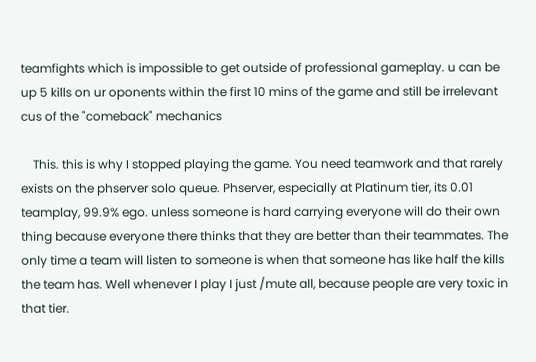teamfights which is impossible to get outside of professional gameplay. u can be up 5 kills on ur oponents within the first 10 mins of the game and still be irrelevant cus of the "comeback" mechanics

    This. this is why I stopped playing the game. You need teamwork and that rarely exists on the phserver solo queue. Phserver, especially at Platinum tier, its 0.01 teamplay, 99.9% ego. unless someone is hard carrying everyone will do their own thing because everyone there thinks that they are better than their teammates. The only time a team will listen to someone is when that someone has like half the kills the team has. Well whenever I play I just /mute all, because people are very toxic in that tier.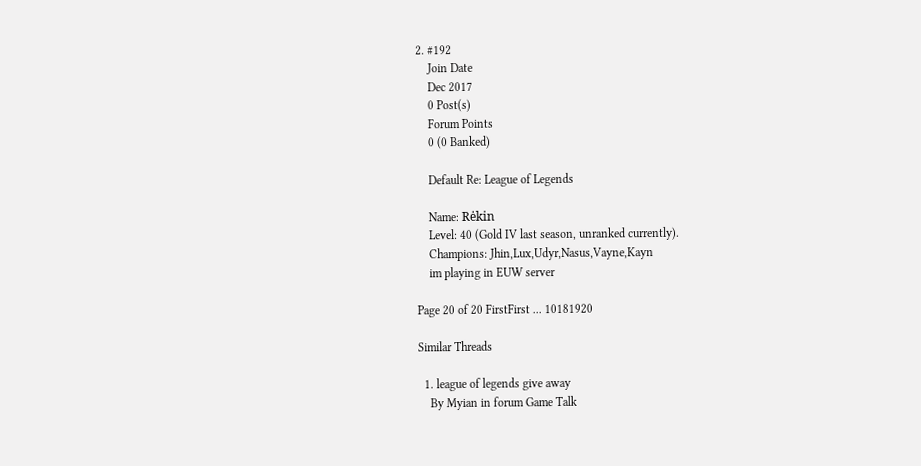2. #192
    Join Date
    Dec 2017
    0 Post(s)
    Forum Points
    0 (0 Banked)

    Default Re: League of Legends

    Name: Rėkin
    Level: 40 (Gold IV last season, unranked currently).
    Champions: Jhin,Lux,Udyr,Nasus,Vayne,Kayn
    im playing in EUW server

Page 20 of 20 FirstFirst ... 10181920

Similar Threads

  1. league of legends give away
    By Myian in forum Game Talk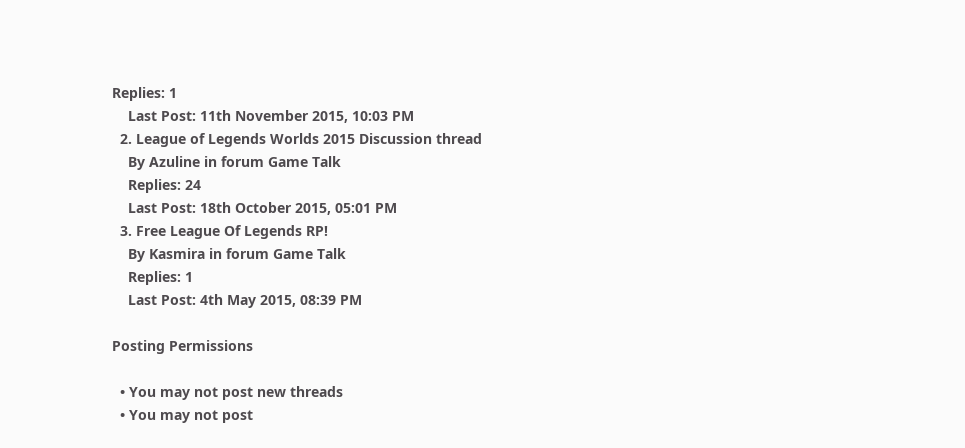Replies: 1
    Last Post: 11th November 2015, 10:03 PM
  2. League of Legends Worlds 2015 Discussion thread
    By Azuline in forum Game Talk
    Replies: 24
    Last Post: 18th October 2015, 05:01 PM
  3. Free League Of Legends RP!
    By Kasmira in forum Game Talk
    Replies: 1
    Last Post: 4th May 2015, 08:39 PM

Posting Permissions

  • You may not post new threads
  • You may not post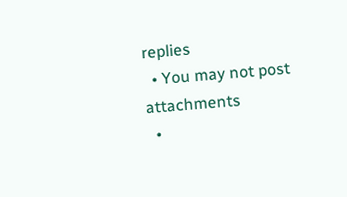replies
  • You may not post attachments
  •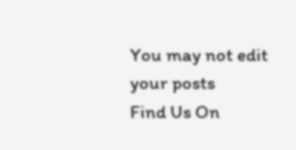You may not edit your posts
Find Us On